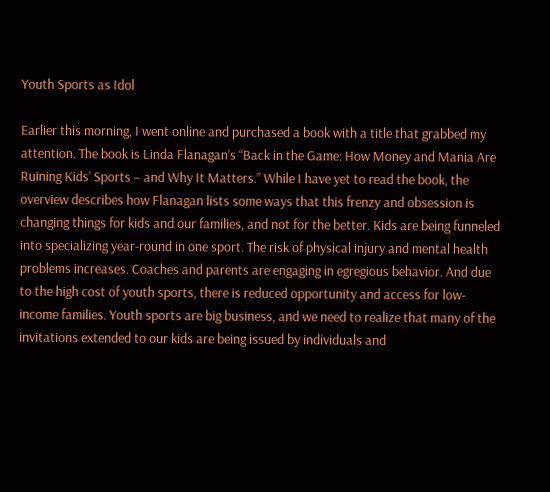Youth Sports as Idol

Earlier this morning, I went online and purchased a book with a title that grabbed my attention. The book is Linda Flanagan’s “Back in the Game: How Money and Mania Are Ruining Kids’ Sports – and Why It Matters.” While I have yet to read the book, the overview describes how Flanagan lists some ways that this frenzy and obsession is changing things for kids and our families, and not for the better. Kids are being funneled into specializing year-round in one sport. The risk of physical injury and mental health problems increases. Coaches and parents are engaging in egregious behavior. And due to the high cost of youth sports, there is reduced opportunity and access for low-income families. Youth sports are big business, and we need to realize that many of the invitations extended to our kids are being issued by individuals and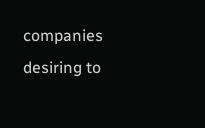companies desiring to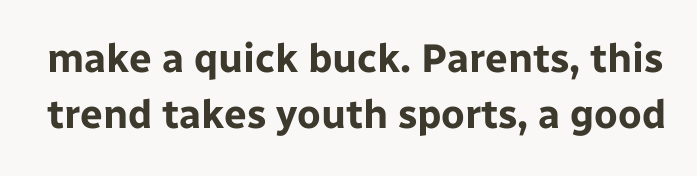make a quick buck. Parents, this trend takes youth sports, a good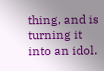thing, and is turning it into an idol.